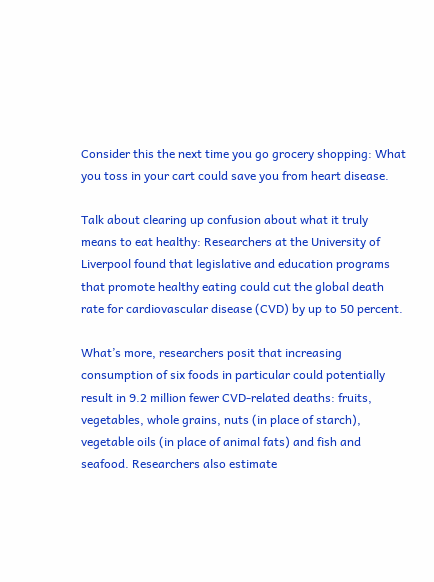Consider this the next time you go grocery shopping: What you toss in your cart could save you from heart disease.

Talk about clearing up confusion about what it truly means to eat healthy: Researchers at the University of Liverpool found that legislative and education programs that promote healthy eating could cut the global death rate for cardiovascular disease (CVD) by up to 50 percent.

What’s more, researchers posit that increasing consumption of six foods in particular could potentially result in 9.2 million fewer CVD-related deaths: fruits, vegetables, whole grains, nuts (in place of starch), vegetable oils (in place of animal fats) and fish and seafood. Researchers also estimate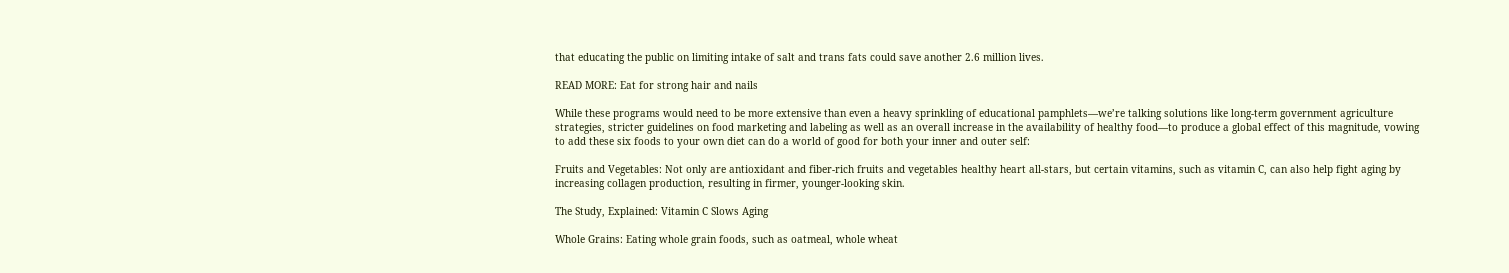that educating the public on limiting intake of salt and trans fats could save another 2.6 million lives.

READ MORE: Eat for strong hair and nails

While these programs would need to be more extensive than even a heavy sprinkling of educational pamphlets—we’re talking solutions like long-term government agriculture strategies, stricter guidelines on food marketing and labeling as well as an overall increase in the availability of healthy food—to produce a global effect of this magnitude, vowing to add these six foods to your own diet can do a world of good for both your inner and outer self:

Fruits and Vegetables: Not only are antioxidant and fiber-rich fruits and vegetables healthy heart all-stars, but certain vitamins, such as vitamin C, can also help fight aging by increasing collagen production, resulting in firmer, younger-looking skin.

The Study, Explained: Vitamin C Slows Aging

Whole Grains: Eating whole grain foods, such as oatmeal, whole wheat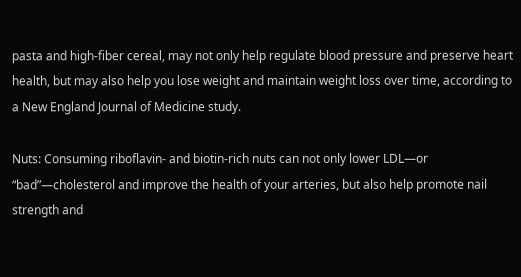pasta and high-fiber cereal, may not only help regulate blood pressure and preserve heart health, but may also help you lose weight and maintain weight loss over time, according to a New England Journal of Medicine study.

Nuts: Consuming riboflavin- and biotin-rich nuts can not only lower LDL—or “bad”—cholesterol and improve the health of your arteries, but also help promote nail strength and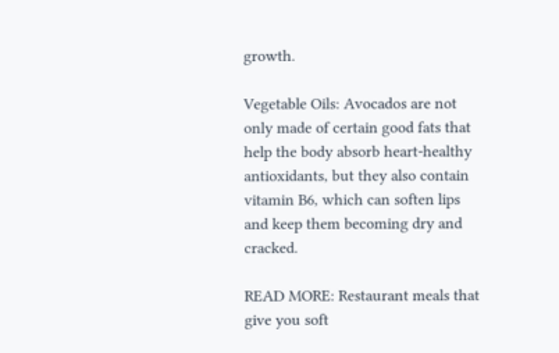growth.

Vegetable Oils: Avocados are not only made of certain good fats that help the body absorb heart-healthy antioxidants, but they also contain vitamin B6, which can soften lips and keep them becoming dry and cracked.

READ MORE: Restaurant meals that give you soft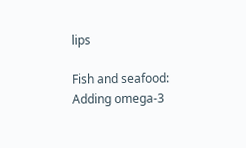lips

Fish and seafood: Adding omega-3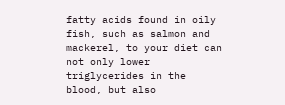fatty acids found in oily fish, such as salmon and mackerel, to your diet can not only lower triglycerides in the blood, but also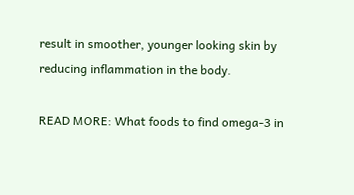result in smoother, younger looking skin by reducing inflammation in the body.

READ MORE: What foods to find omega-3 in